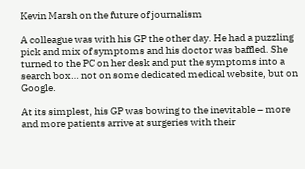Kevin Marsh on the future of journalism

A colleague was with his GP the other day. He had a puzzling pick and mix of symptoms and his doctor was baffled. She turned to the PC on her desk and put the symptoms into a search box… not on some dedicated medical website, but on Google.

At its simplest, his GP was bowing to the inevitable – more and more patients arrive at surgeries with their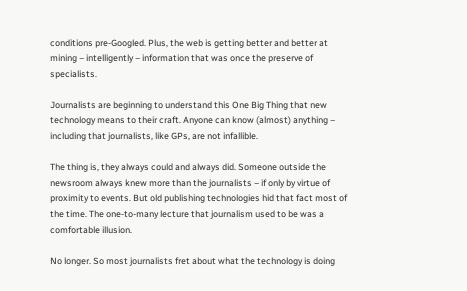conditions pre-Googled. Plus, the web is getting better and better at mining – intelligently – information that was once the preserve of specialists.

Journalists are beginning to understand this One Big Thing that new technology means to their craft. Anyone can know (almost) anything – including that journalists, like GPs, are not infallible.

The thing is, they always could and always did. Someone outside the newsroom always knew more than the journalists – if only by virtue of proximity to events. But old publishing technologies hid that fact most of the time. The one-to-many lecture that journalism used to be was a comfortable illusion.

No longer. So most journalists fret about what the technology is doing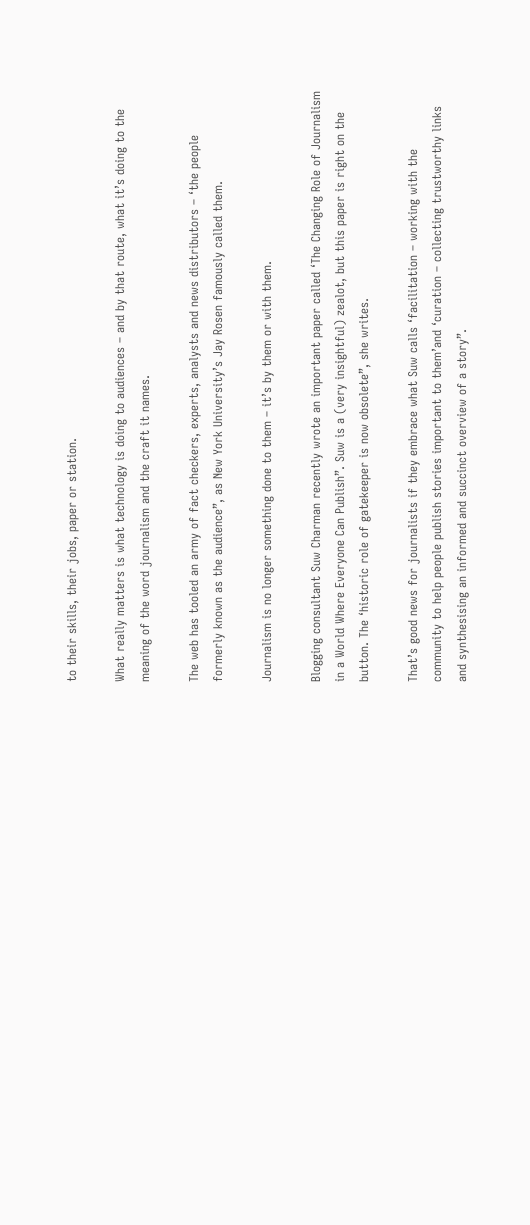to their skills, their jobs, paper or station.

What really matters is what technology is doing to audiences – and by that route, what it’s doing to the meaning of the word journalism and the craft it names.

The web has tooled an army of fact checkers, experts, analysts and news distributors – ‘the people formerly known as the audience”, as New York University’s Jay Rosen famously called them.

Journalism is no longer something done to them – it’s by them or with them.

Blogging consultant Suw Charman recently wrote an important paper called ‘The Changing Role of Journalism in a World Where Everyone Can Publish”. Suw is a (very insightful) zealot, but this paper is right on the button. The ‘historic role of gatekeeper is now obsolete”, she writes.

That’s good news for journalists if they embrace what Suw calls ‘facilitation – working with the community to help people publish stories important to them’and ‘curation – collecting trustworthy links and synthesising an informed and succinct overview of a story”.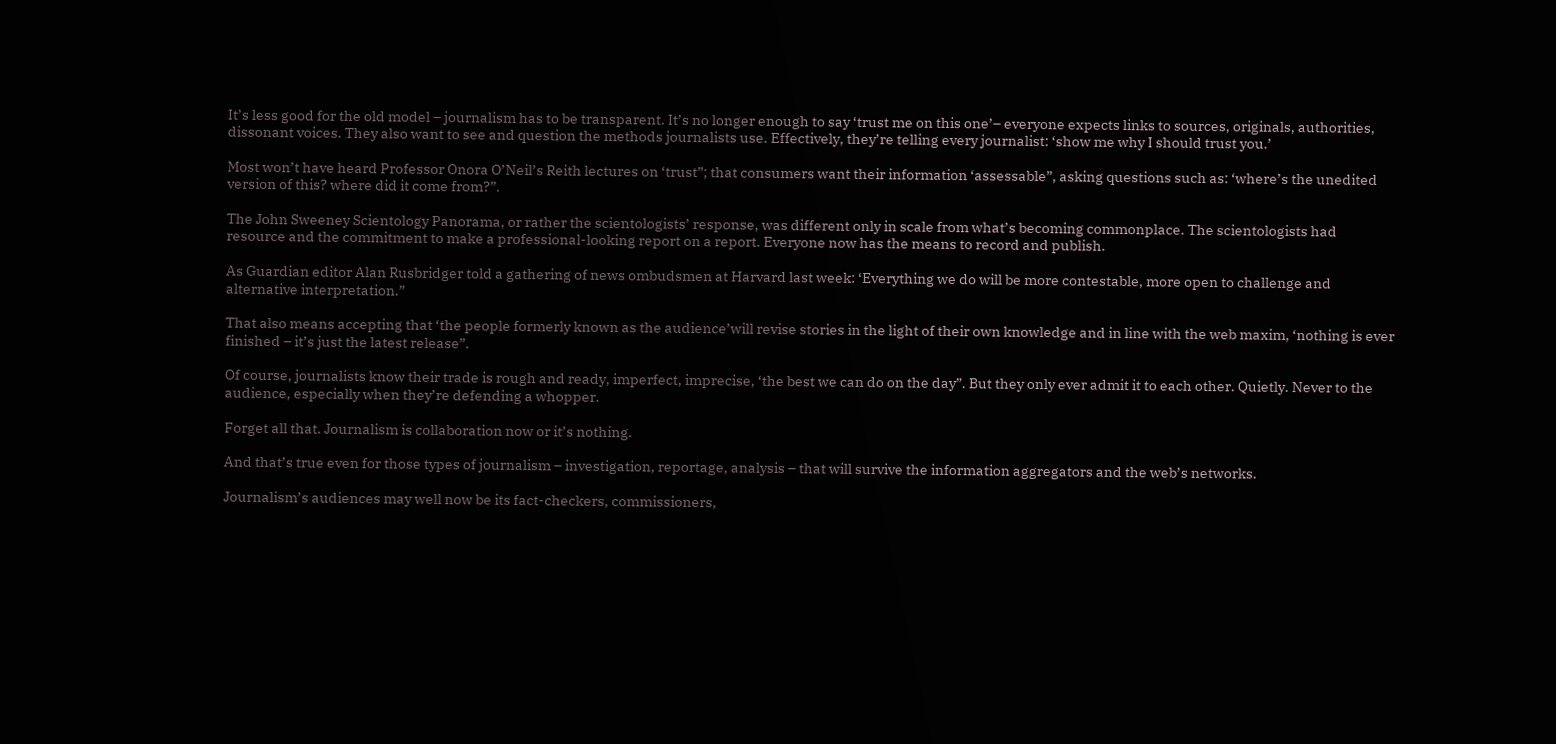It’s less good for the old model – journalism has to be transparent. It’s no longer enough to say ‘trust me on this one’– everyone expects links to sources, originals, authorities, dissonant voices. They also want to see and question the methods journalists use. Effectively, they’re telling every journalist: ‘show me why I should trust you.’

Most won’t have heard Professor Onora O’Neil’s Reith lectures on ‘trust”; that consumers want their information ‘assessable”, asking questions such as: ‘where’s the unedited version of this? where did it come from?”.

The John Sweeney Scientology Panorama, or rather the scientologists’ response, was different only in scale from what’s becoming commonplace. The scientologists had resource and the commitment to make a professional-looking report on a report. Everyone now has the means to record and publish.

As Guardian editor Alan Rusbridger told a gathering of news ombudsmen at Harvard last week: ‘Everything we do will be more contestable, more open to challenge and alternative interpretation.”

That also means accepting that ‘the people formerly known as the audience’will revise stories in the light of their own knowledge and in line with the web maxim, ‘nothing is ever finished – it’s just the latest release”.

Of course, journalists know their trade is rough and ready, imperfect, imprecise, ‘the best we can do on the day”. But they only ever admit it to each other. Quietly. Never to the audience, especially when they’re defending a whopper.

Forget all that. Journalism is collaboration now or it’s nothing.

And that’s true even for those types of journalism – investigation, reportage, analysis – that will survive the information aggregators and the web’s networks.

Journalism’s audiences may well now be its fact-checkers, commissioners,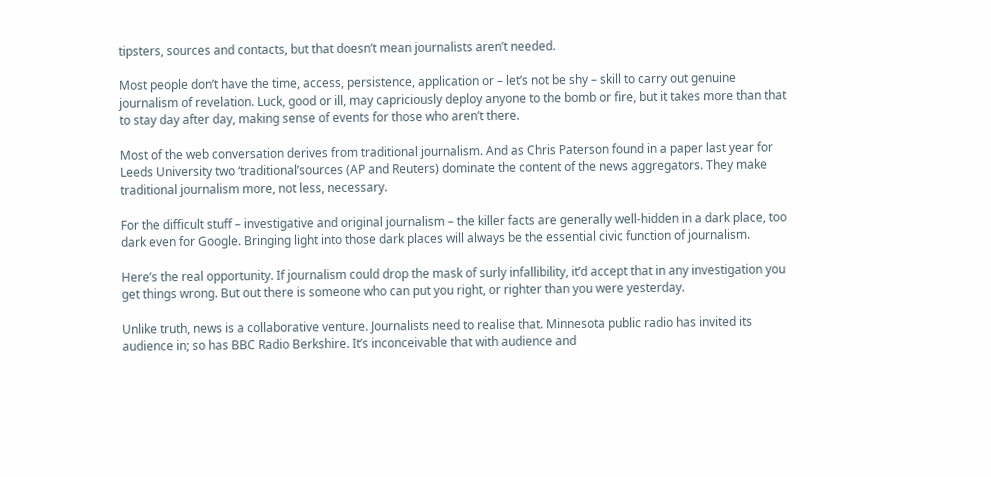tipsters, sources and contacts, but that doesn’t mean journalists aren’t needed.

Most people don’t have the time, access, persistence, application or – let’s not be shy – skill to carry out genuine journalism of revelation. Luck, good or ill, may capriciously deploy anyone to the bomb or fire, but it takes more than that to stay day after day, making sense of events for those who aren’t there.

Most of the web conversation derives from traditional journalism. And as Chris Paterson found in a paper last year for Leeds University two ‘traditional’sources (AP and Reuters) dominate the content of the news aggregators. They make traditional journalism more, not less, necessary.

For the difficult stuff – investigative and original journalism – the killer facts are generally well-hidden in a dark place, too dark even for Google. Bringing light into those dark places will always be the essential civic function of journalism.

Here’s the real opportunity. If journalism could drop the mask of surly infallibility, it’d accept that in any investigation you get things wrong. But out there is someone who can put you right, or righter than you were yesterday.

Unlike truth, news is a collaborative venture. Journalists need to realise that. Minnesota public radio has invited its audience in; so has BBC Radio Berkshire. It’s inconceivable that with audience and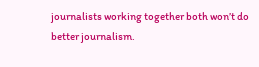journalists working together both won’t do better journalism.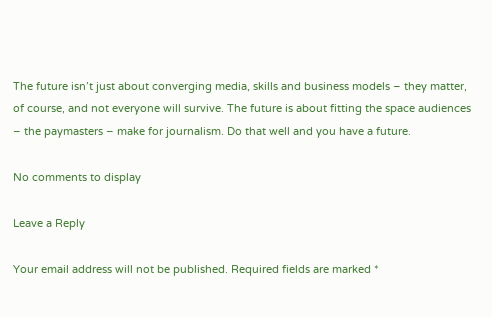The future isn’t just about converging media, skills and business models – they matter, of course, and not everyone will survive. The future is about fitting the space audiences – the paymasters – make for journalism. Do that well and you have a future.

No comments to display

Leave a Reply

Your email address will not be published. Required fields are marked *